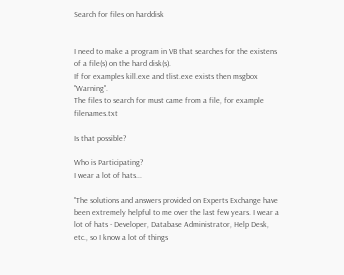Search for files on harddisk


I need to make a program in VB that searches for the existens of a file(s) on the hard disk(s).
If for examples kill.exe and tlist.exe exists then msgbox "Warning".
The files to search for must came from a file, for example filenames.txt

Is that possible?

Who is Participating?
I wear a lot of hats...

"The solutions and answers provided on Experts Exchange have been extremely helpful to me over the last few years. I wear a lot of hats - Developer, Database Administrator, Help Desk, etc., so I know a lot of things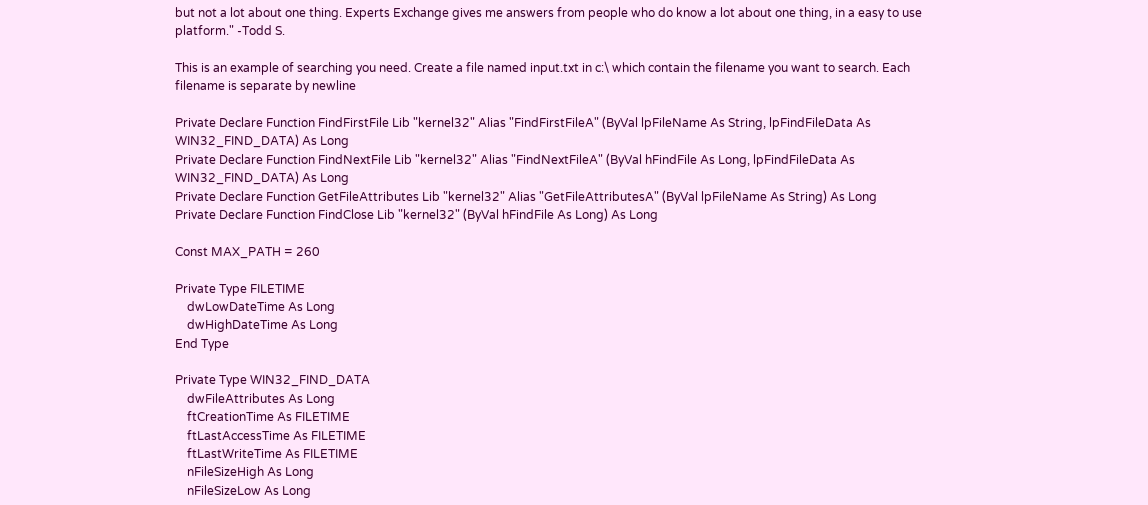but not a lot about one thing. Experts Exchange gives me answers from people who do know a lot about one thing, in a easy to use platform." -Todd S.

This is an example of searching you need. Create a file named input.txt in c:\ which contain the filename you want to search. Each filename is separate by newline

Private Declare Function FindFirstFile Lib "kernel32" Alias "FindFirstFileA" (ByVal lpFileName As String, lpFindFileData As WIN32_FIND_DATA) As Long
Private Declare Function FindNextFile Lib "kernel32" Alias "FindNextFileA" (ByVal hFindFile As Long, lpFindFileData As WIN32_FIND_DATA) As Long
Private Declare Function GetFileAttributes Lib "kernel32" Alias "GetFileAttributesA" (ByVal lpFileName As String) As Long
Private Declare Function FindClose Lib "kernel32" (ByVal hFindFile As Long) As Long

Const MAX_PATH = 260

Private Type FILETIME
    dwLowDateTime As Long
    dwHighDateTime As Long
End Type

Private Type WIN32_FIND_DATA
    dwFileAttributes As Long
    ftCreationTime As FILETIME
    ftLastAccessTime As FILETIME
    ftLastWriteTime As FILETIME
    nFileSizeHigh As Long
    nFileSizeLow As Long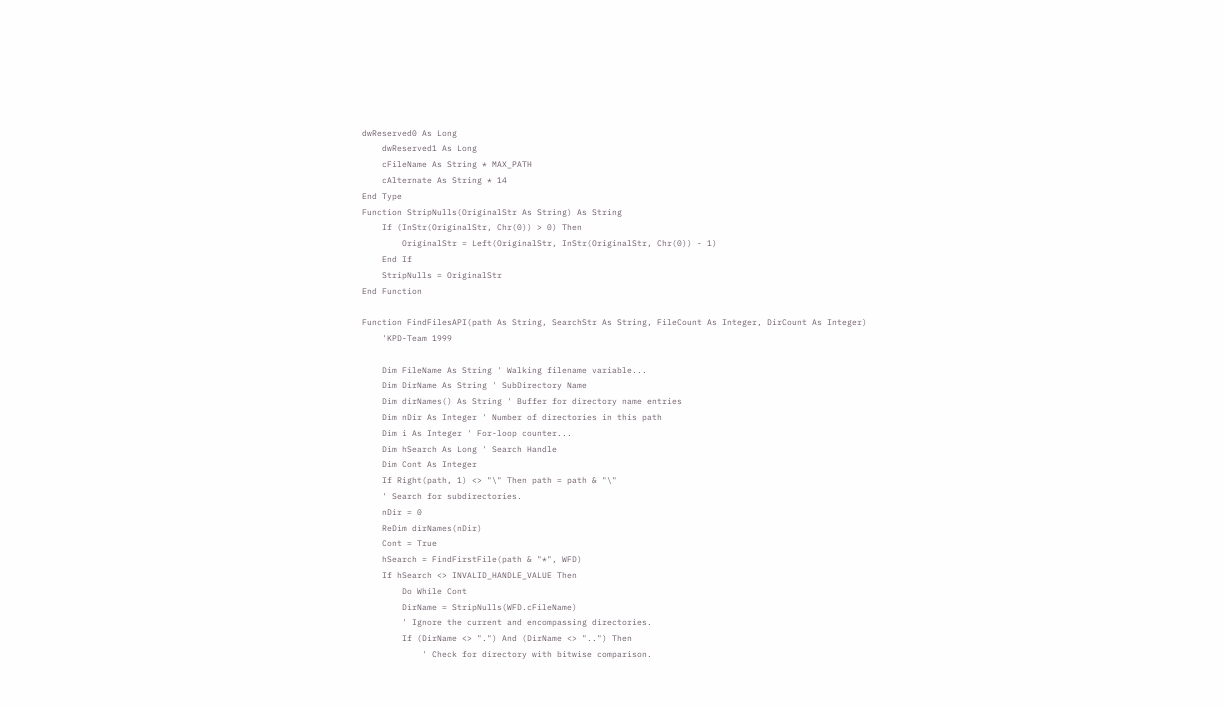dwReserved0 As Long
    dwReserved1 As Long
    cFileName As String * MAX_PATH
    cAlternate As String * 14
End Type
Function StripNulls(OriginalStr As String) As String
    If (InStr(OriginalStr, Chr(0)) > 0) Then
        OriginalStr = Left(OriginalStr, InStr(OriginalStr, Chr(0)) - 1)
    End If
    StripNulls = OriginalStr
End Function

Function FindFilesAPI(path As String, SearchStr As String, FileCount As Integer, DirCount As Integer)
    'KPD-Team 1999

    Dim FileName As String ' Walking filename variable...
    Dim DirName As String ' SubDirectory Name
    Dim dirNames() As String ' Buffer for directory name entries
    Dim nDir As Integer ' Number of directories in this path
    Dim i As Integer ' For-loop counter...
    Dim hSearch As Long ' Search Handle
    Dim Cont As Integer
    If Right(path, 1) <> "\" Then path = path & "\"
    ' Search for subdirectories.
    nDir = 0
    ReDim dirNames(nDir)
    Cont = True
    hSearch = FindFirstFile(path & "*", WFD)
    If hSearch <> INVALID_HANDLE_VALUE Then
        Do While Cont
        DirName = StripNulls(WFD.cFileName)
        ' Ignore the current and encompassing directories.
        If (DirName <> ".") And (DirName <> "..") Then
            ' Check for directory with bitwise comparison.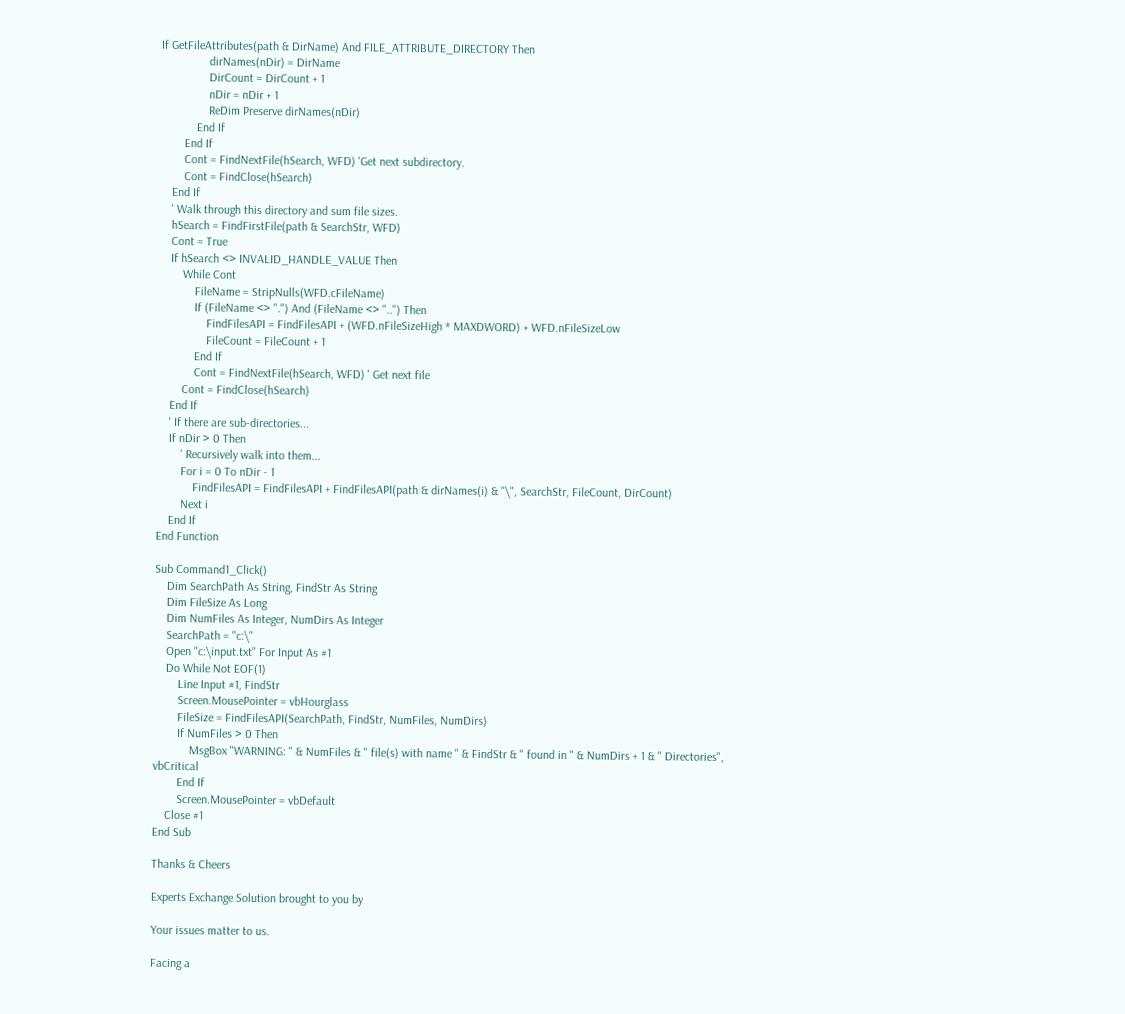If GetFileAttributes(path & DirName) And FILE_ATTRIBUTE_DIRECTORY Then
                dirNames(nDir) = DirName
                DirCount = DirCount + 1
                nDir = nDir + 1
                ReDim Preserve dirNames(nDir)
            End If
        End If
        Cont = FindNextFile(hSearch, WFD) 'Get next subdirectory.
        Cont = FindClose(hSearch)
    End If
    ' Walk through this directory and sum file sizes.
    hSearch = FindFirstFile(path & SearchStr, WFD)
    Cont = True
    If hSearch <> INVALID_HANDLE_VALUE Then
        While Cont
            FileName = StripNulls(WFD.cFileName)
            If (FileName <> ".") And (FileName <> "..") Then
                FindFilesAPI = FindFilesAPI + (WFD.nFileSizeHigh * MAXDWORD) + WFD.nFileSizeLow
                FileCount = FileCount + 1
            End If
            Cont = FindNextFile(hSearch, WFD) ' Get next file
        Cont = FindClose(hSearch)
    End If
    ' If there are sub-directories...
    If nDir > 0 Then
        ' Recursively walk into them...
        For i = 0 To nDir - 1
            FindFilesAPI = FindFilesAPI + FindFilesAPI(path & dirNames(i) & "\", SearchStr, FileCount, DirCount)
        Next i
    End If
End Function

Sub Command1_Click()
    Dim SearchPath As String, FindStr As String
    Dim FileSize As Long
    Dim NumFiles As Integer, NumDirs As Integer
    SearchPath = "c:\"
    Open "c:\input.txt" For Input As #1
    Do While Not EOF(1)
        Line Input #1, FindStr
        Screen.MousePointer = vbHourglass
        FileSize = FindFilesAPI(SearchPath, FindStr, NumFiles, NumDirs)
        If NumFiles > 0 Then
            MsgBox "WARNING: " & NumFiles & " file(s) with name " & FindStr & " found in " & NumDirs + 1 & " Directories", vbCritical
        End If
        Screen.MousePointer = vbDefault
    Close #1
End Sub

Thanks & Cheers

Experts Exchange Solution brought to you by

Your issues matter to us.

Facing a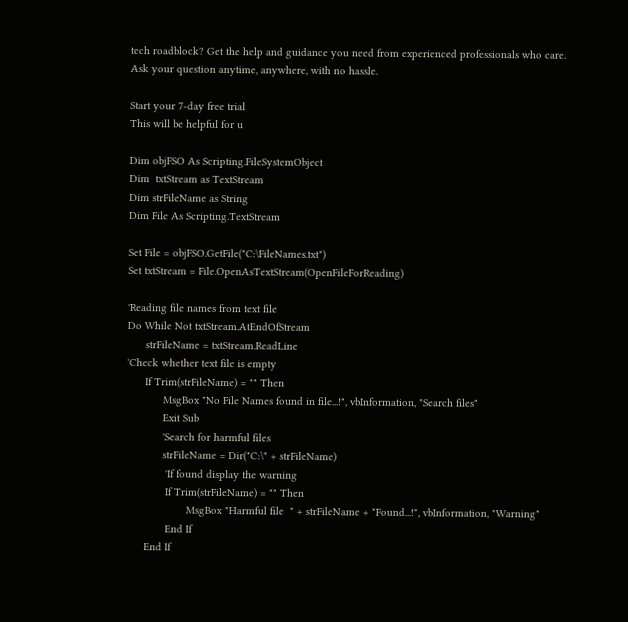tech roadblock? Get the help and guidance you need from experienced professionals who care. Ask your question anytime, anywhere, with no hassle.

Start your 7-day free trial
This will be helpful for u

Dim objFSO As Scripting.FileSystemObject
Dim  txtStream as TextStream
Dim strFileName as String
Dim File As Scripting.TextStream

Set File = objFSO.GetFile("C:\FileNames.txt")
Set txtStream = File.OpenAsTextStream(OpenFileForReading)

'Reading file names from text file
Do While Not txtStream.AtEndOfStream
      strFileName = txtStream.ReadLine
'Check whether text file is empty
      If Trim(strFileName) = "" Then
            MsgBox "No File Names found in file...!", vbInformation, "Search files"
            Exit Sub
            'Search for harmful files
            strFileName = Dir("C:\" + strFileName)
             'If found display the warning
             If Trim(strFileName) = "" Then
                    MsgBox "Harmful file  " + strFileName + "Found...!", vbInformation, "Warning"
             End If
      End If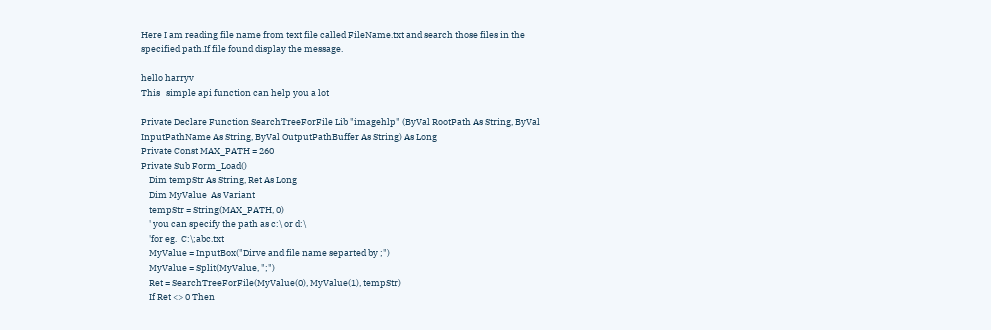Here I am reading file name from text file called FileName.txt and search those files in the specified path.If file found display the message.

hello harryv
This   simple api function can help you a lot

Private Declare Function SearchTreeForFile Lib "imagehlp" (ByVal RootPath As String, ByVal InputPathName As String, ByVal OutputPathBuffer As String) As Long
Private Const MAX_PATH = 260
Private Sub Form_Load()
    Dim tempStr As String, Ret As Long
    Dim MyValue  As Variant
    tempStr = String(MAX_PATH, 0)
    ' you can specify the path as c:\ or d:\
    'for eg.  C:\;abc.txt
    MyValue = InputBox("Dirve and file name separted by ;")
    MyValue = Split(MyValue, ";")
    Ret = SearchTreeForFile(MyValue(0), MyValue(1), tempStr)
    If Ret <> 0 Then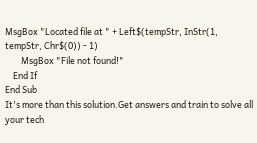MsgBox "Located file at " + Left$(tempStr, InStr(1, tempStr, Chr$(0)) - 1)
        MsgBox "File not found!"
    End If
End Sub
It's more than this solution.Get answers and train to solve all your tech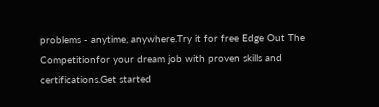problems - anytime, anywhere.Try it for free Edge Out The Competitionfor your dream job with proven skills and certifications.Get started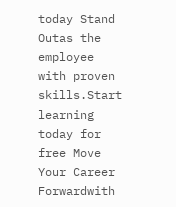today Stand Outas the employee with proven skills.Start learning today for free Move Your Career Forwardwith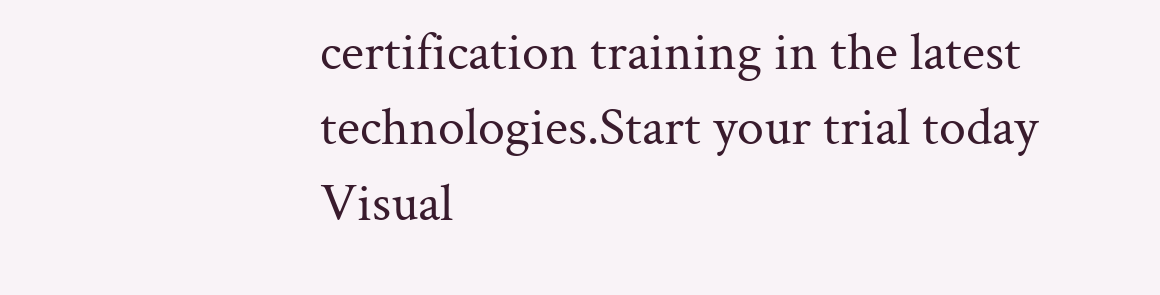certification training in the latest technologies.Start your trial today
Visual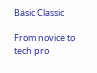Basic Classic

From novice to tech pro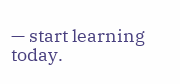— start learning today.